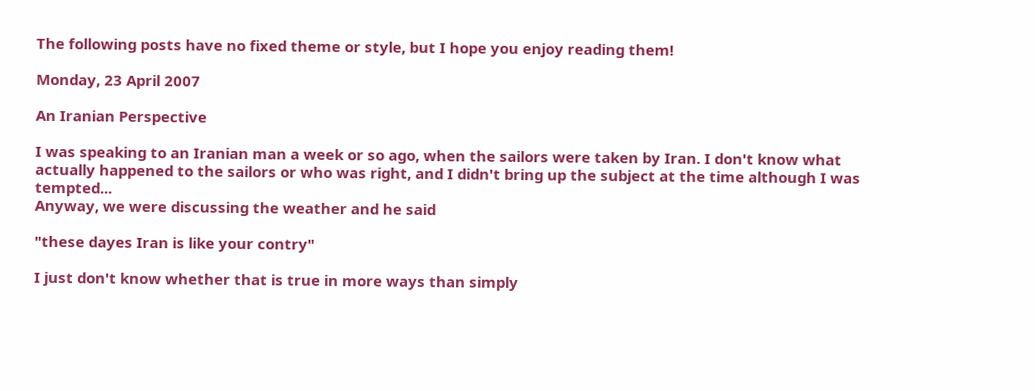The following posts have no fixed theme or style, but I hope you enjoy reading them!

Monday, 23 April 2007

An Iranian Perspective

I was speaking to an Iranian man a week or so ago, when the sailors were taken by Iran. I don't know what actually happened to the sailors or who was right, and I didn't bring up the subject at the time although I was tempted...
Anyway, we were discussing the weather and he said

"these dayes Iran is like your contry"

I just don't know whether that is true in more ways than simply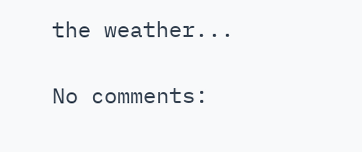the weather...

No comments: